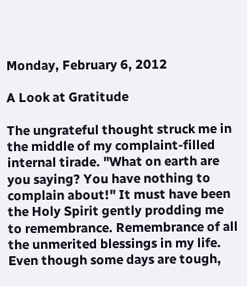Monday, February 6, 2012

A Look at Gratitude

The ungrateful thought struck me in the middle of my complaint-filled internal tirade. "What on earth are you saying? You have nothing to complain about!" It must have been the Holy Spirit gently prodding me to remembrance. Remembrance of all the unmerited blessings in my life. Even though some days are tough,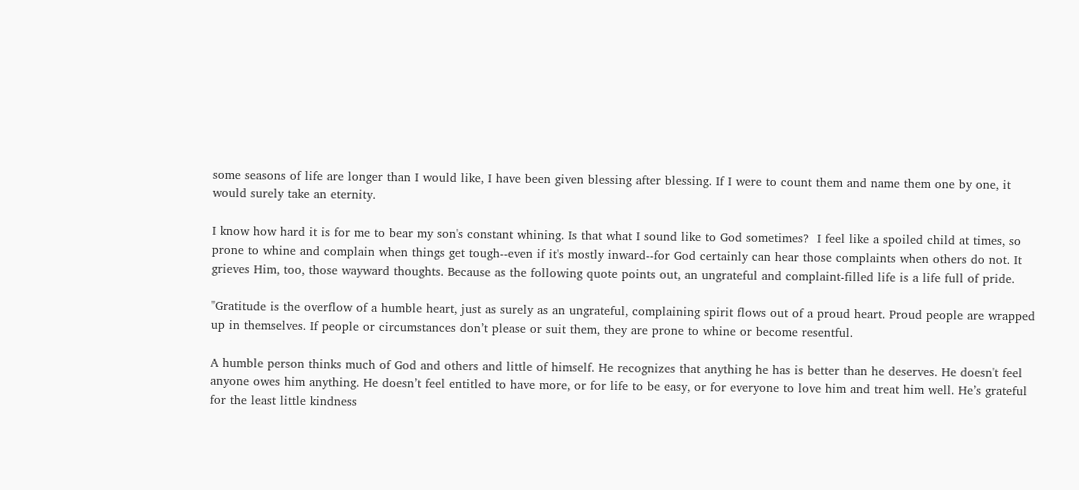some seasons of life are longer than I would like, I have been given blessing after blessing. If I were to count them and name them one by one, it would surely take an eternity.

I know how hard it is for me to bear my son's constant whining. Is that what I sound like to God sometimes?  I feel like a spoiled child at times, so prone to whine and complain when things get tough--even if it's mostly inward--for God certainly can hear those complaints when others do not. It grieves Him, too, those wayward thoughts. Because as the following quote points out, an ungrateful and complaint-filled life is a life full of pride.

"Gratitude is the overflow of a humble heart, just as surely as an ungrateful, complaining spirit flows out of a proud heart. Proud people are wrapped up in themselves. If people or circumstances don’t please or suit them, they are prone to whine or become resentful.

A humble person thinks much of God and others and little of himself. He recognizes that anything he has is better than he deserves. He doesn't feel anyone owes him anything. He doesn’t feel entitled to have more, or for life to be easy, or for everyone to love him and treat him well. He’s grateful for the least little kindness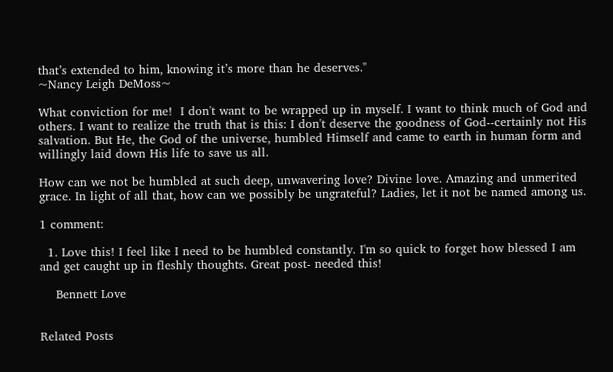that’s extended to him, knowing it’s more than he deserves."
~Nancy Leigh DeMoss~

What conviction for me!  I don't want to be wrapped up in myself. I want to think much of God and others. I want to realize the truth that is this: I don't deserve the goodness of God--certainly not His salvation. But He, the God of the universe, humbled Himself and came to earth in human form and willingly laid down His life to save us all.

How can we not be humbled at such deep, unwavering love? Divine love. Amazing and unmerited grace. In light of all that, how can we possibly be ungrateful? Ladies, let it not be named among us.

1 comment:

  1. Love this! I feel like I need to be humbled constantly. I'm so quick to forget how blessed I am and get caught up in fleshly thoughts. Great post- needed this!

    Bennett Love


Related Posts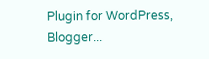Plugin for WordPress, Blogger...